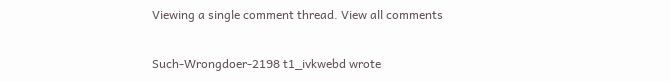Viewing a single comment thread. View all comments

Such-Wrongdoer-2198 t1_ivkwebd wrote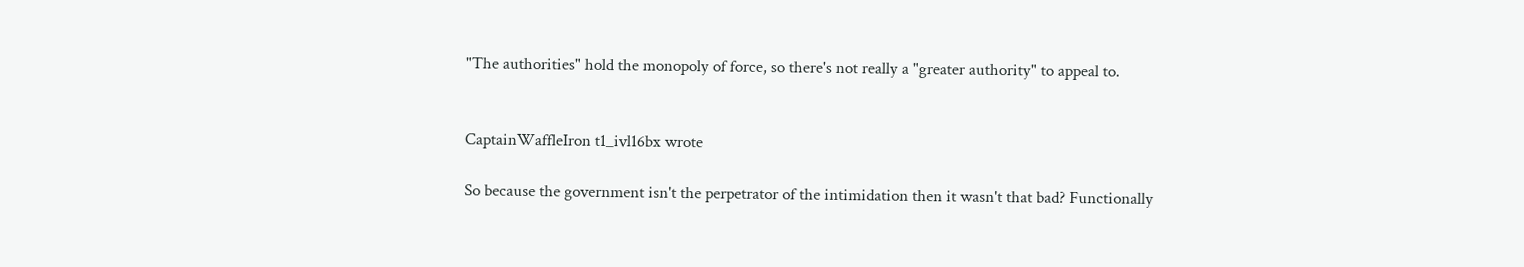"The authorities" hold the monopoly of force, so there's not really a "greater authority" to appeal to.


CaptainWaffleIron t1_ivl16bx wrote

So because the government isn't the perpetrator of the intimidation then it wasn't that bad? Functionally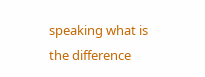speaking what is the difference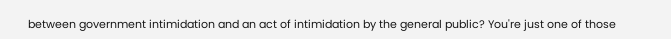between government intimidation and an act of intimidation by the general public? You're just one of those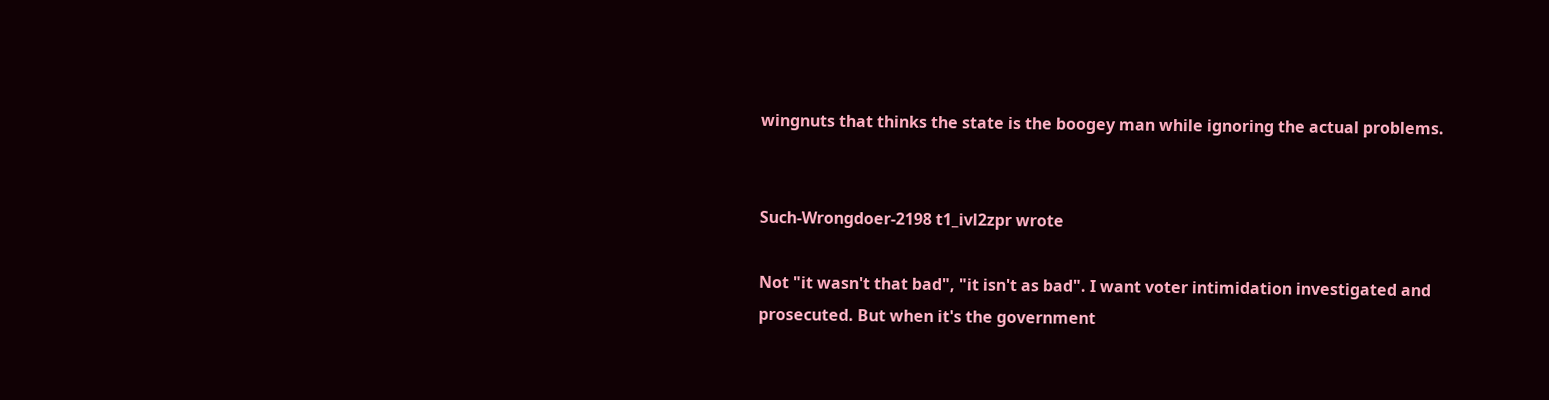wingnuts that thinks the state is the boogey man while ignoring the actual problems.


Such-Wrongdoer-2198 t1_ivl2zpr wrote

Not "it wasn't that bad", "it isn't as bad". I want voter intimidation investigated and prosecuted. But when it's the government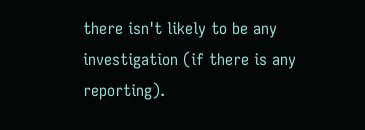there isn't likely to be any investigation (if there is any reporting).